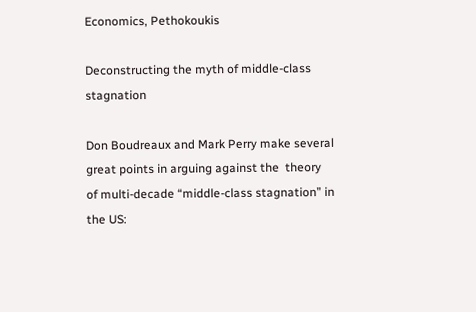Economics, Pethokoukis

Deconstructing the myth of middle-class stagnation

Don Boudreaux and Mark Perry make several great points in arguing against the  theory of multi-decade “middle-class stagnation” in the US: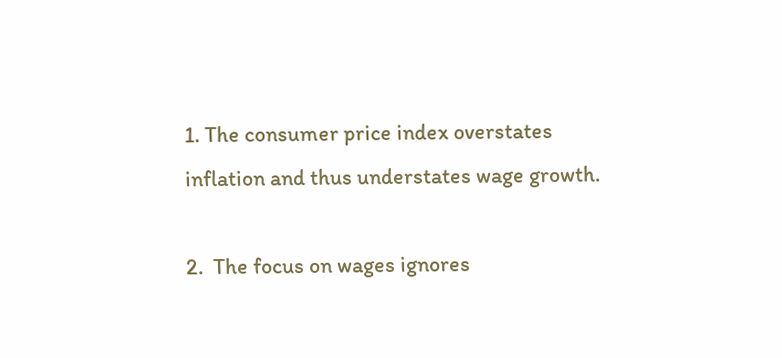1. The consumer price index overstates inflation and thus understates wage growth.

2.  The focus on wages ignores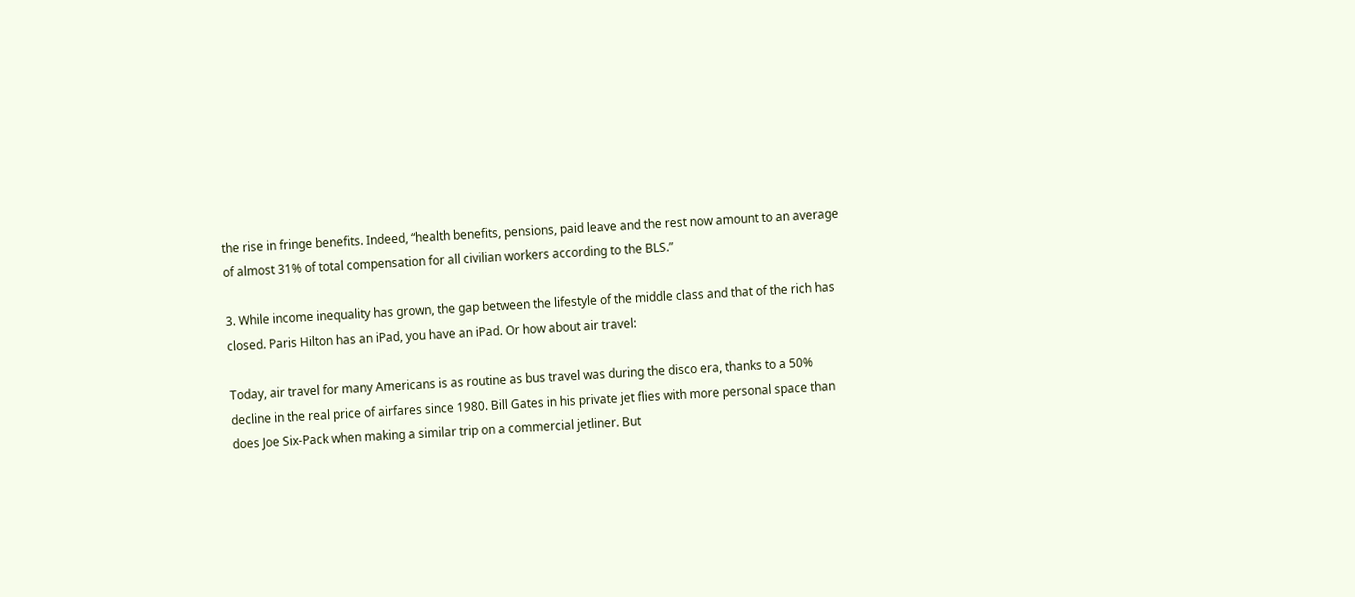the rise in fringe benefits. Indeed, “health benefits, pensions, paid leave and the rest now amount to an average of almost 31% of total compensation for all civilian workers according to the BLS.”

3. While income inequality has grown, the gap between the lifestyle of the middle class and that of the rich has closed. Paris Hilton has an iPad, you have an iPad. Or how about air travel:

Today, air travel for many Americans is as routine as bus travel was during the disco era, thanks to a 50% decline in the real price of airfares since 1980. Bill Gates in his private jet flies with more personal space than does Joe Six-Pack when making a similar trip on a commercial jetliner. But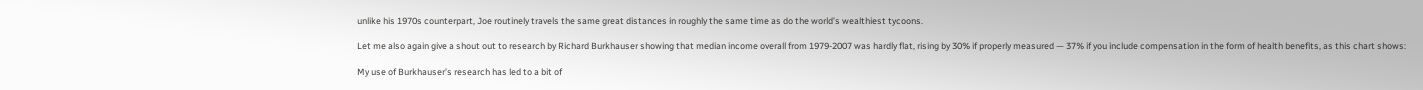unlike his 1970s counterpart, Joe routinely travels the same great distances in roughly the same time as do the world’s wealthiest tycoons.

Let me also again give a shout out to research by Richard Burkhauser showing that median income overall from 1979-2007 was hardly flat, rising by 30% if properly measured — 37% if you include compensation in the form of health benefits, as this chart shows:

My use of Burkhauser’s research has led to a bit of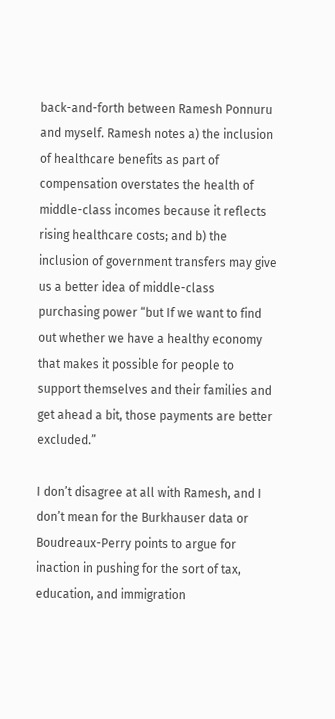back-and-forth between Ramesh Ponnuru and myself. Ramesh notes a) the inclusion of healthcare benefits as part of compensation overstates the health of middle-class incomes because it reflects rising healthcare costs; and b) the inclusion of government transfers may give us a better idea of middle-class purchasing power “but If we want to find out whether we have a healthy economy that makes it possible for people to support themselves and their families and get ahead a bit, those payments are better excluded.”

I don’t disagree at all with Ramesh, and I don’t mean for the Burkhauser data or  Boudreaux-Perry points to argue for inaction in pushing for the sort of tax, education, and immigration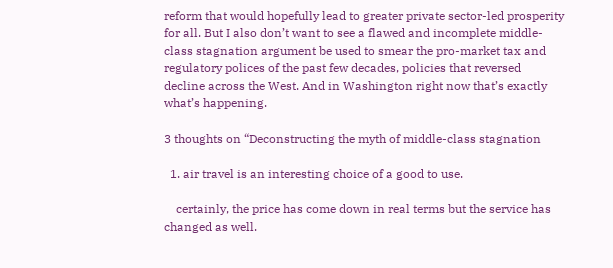reform that would hopefully lead to greater private sector-led prosperity for all. But I also don’t want to see a flawed and incomplete middle-class stagnation argument be used to smear the pro-market tax and regulatory polices of the past few decades, policies that reversed decline across the West. And in Washington right now that’s exactly what’s happening.

3 thoughts on “Deconstructing the myth of middle-class stagnation

  1. air travel is an interesting choice of a good to use.

    certainly, the price has come down in real terms but the service has changed as well.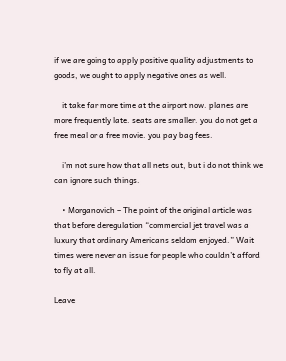if we are going to apply positive quality adjustments to goods, we ought to apply negative ones as well.

    it take far more time at the airport now. planes are more frequently late. seats are smaller. you do not get a free meal or a free movie. you pay bag fees.

    i’m not sure how that all nets out, but i do not think we can ignore such things.

    • Morganovich – The point of the original article was that before deregulation “commercial jet travel was a luxury that ordinary Americans seldom enjoyed.” Wait times were never an issue for people who couldn’t afford to fly at all.

Leave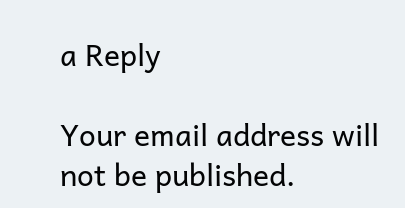a Reply

Your email address will not be published.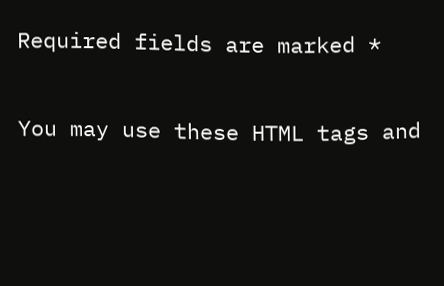Required fields are marked *

You may use these HTML tags and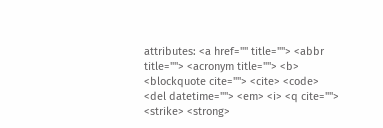attributes: <a href="" title=""> <abbr title=""> <acronym title=""> <b> <blockquote cite=""> <cite> <code> <del datetime=""> <em> <i> <q cite=""> <strike> <strong>